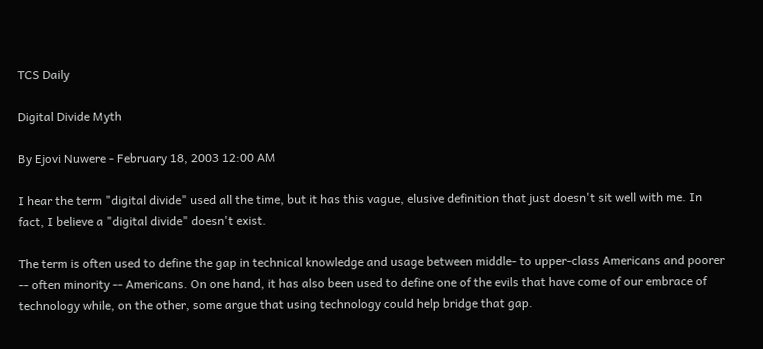TCS Daily

Digital Divide Myth

By Ejovi Nuwere - February 18, 2003 12:00 AM

I hear the term "digital divide" used all the time, but it has this vague, elusive definition that just doesn't sit well with me. In fact, I believe a "digital divide" doesn't exist.

The term is often used to define the gap in technical knowledge and usage between middle- to upper-class Americans and poorer -- often minority -- Americans. On one hand, it has also been used to define one of the evils that have come of our embrace of technology while, on the other, some argue that using technology could help bridge that gap.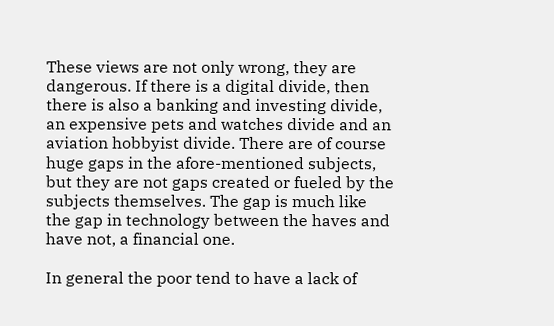These views are not only wrong, they are dangerous. If there is a digital divide, then there is also a banking and investing divide, an expensive pets and watches divide and an aviation hobbyist divide. There are of course huge gaps in the afore-mentioned subjects, but they are not gaps created or fueled by the subjects themselves. The gap is much like
the gap in technology between the haves and have not, a financial one.

In general the poor tend to have a lack of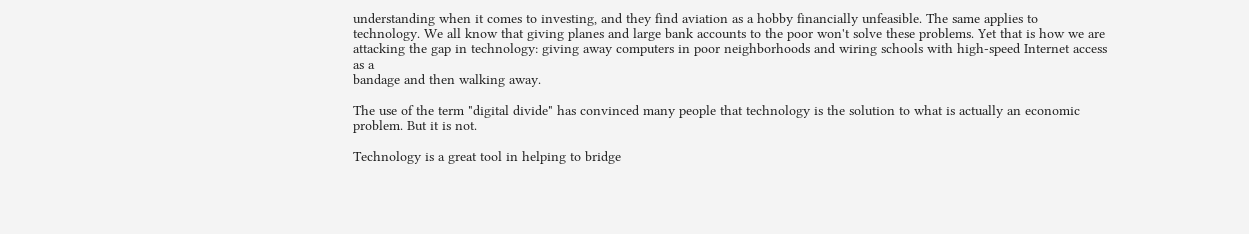understanding when it comes to investing, and they find aviation as a hobby financially unfeasible. The same applies to technology. We all know that giving planes and large bank accounts to the poor won't solve these problems. Yet that is how we are attacking the gap in technology: giving away computers in poor neighborhoods and wiring schools with high-speed Internet access as a
bandage and then walking away.

The use of the term "digital divide" has convinced many people that technology is the solution to what is actually an economic problem. But it is not.

Technology is a great tool in helping to bridge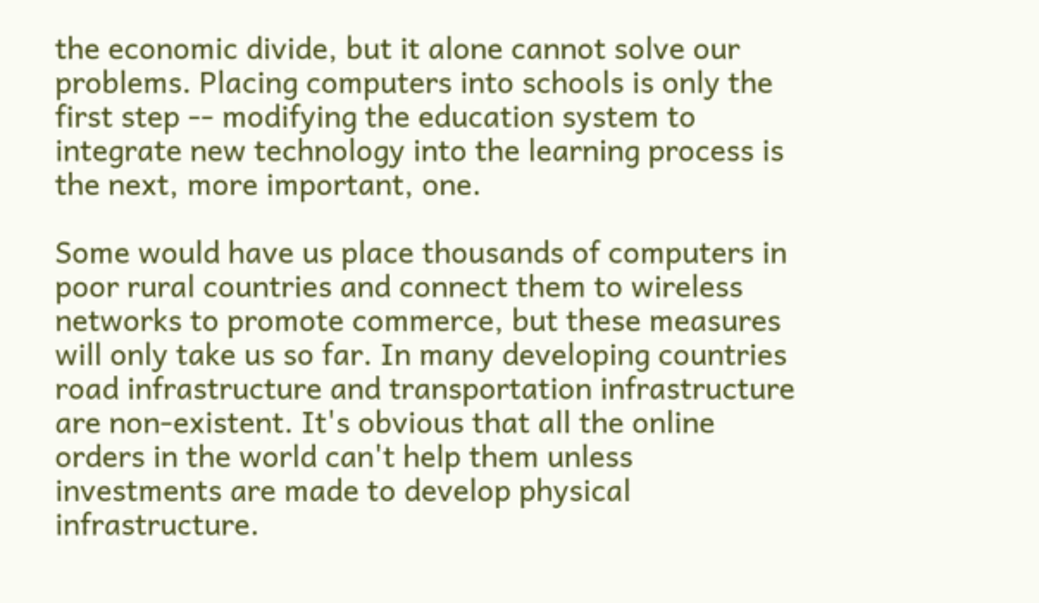the economic divide, but it alone cannot solve our problems. Placing computers into schools is only the first step -- modifying the education system to integrate new technology into the learning process is the next, more important, one.

Some would have us place thousands of computers in poor rural countries and connect them to wireless networks to promote commerce, but these measures will only take us so far. In many developing countries road infrastructure and transportation infrastructure are non-existent. It's obvious that all the online orders in the world can't help them unless
investments are made to develop physical infrastructure.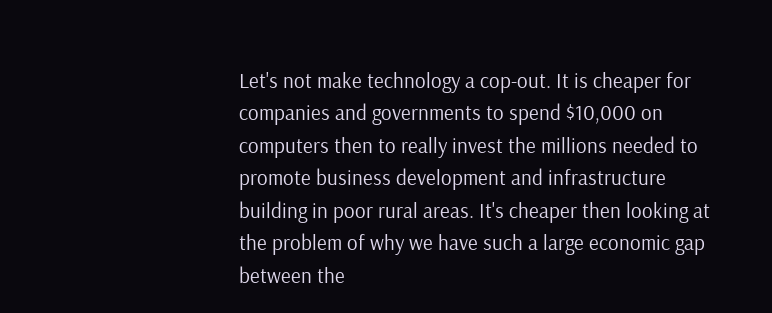Let's not make technology a cop-out. It is cheaper for companies and governments to spend $10,000 on computers then to really invest the millions needed to promote business development and infrastructure building in poor rural areas. It's cheaper then looking at the problem of why we have such a large economic gap between the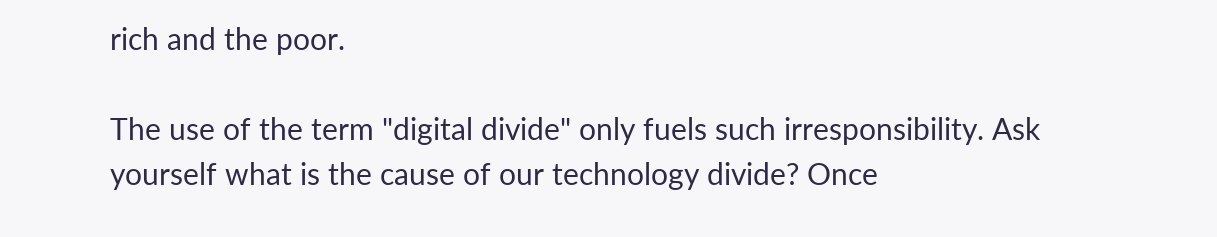rich and the poor.

The use of the term "digital divide" only fuels such irresponsibility. Ask yourself what is the cause of our technology divide? Once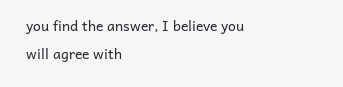you find the answer, I believe you will agree with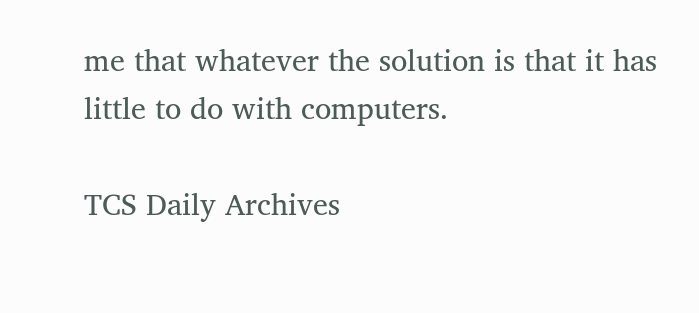me that whatever the solution is that it has little to do with computers.

TCS Daily Archives